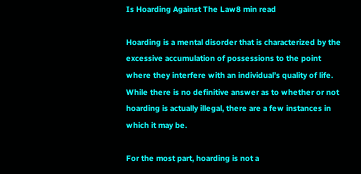Is Hoarding Against The Law8 min read

Hoarding is a mental disorder that is characterized by the excessive accumulation of possessions to the point where they interfere with an individual’s quality of life. While there is no definitive answer as to whether or not hoarding is actually illegal, there are a few instances in which it may be.

For the most part, hoarding is not a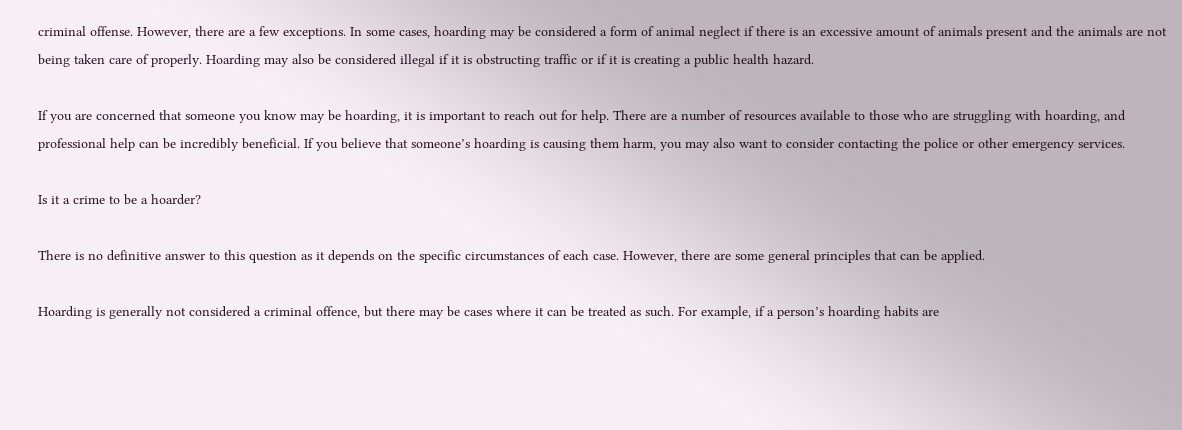criminal offense. However, there are a few exceptions. In some cases, hoarding may be considered a form of animal neglect if there is an excessive amount of animals present and the animals are not being taken care of properly. Hoarding may also be considered illegal if it is obstructing traffic or if it is creating a public health hazard.

If you are concerned that someone you know may be hoarding, it is important to reach out for help. There are a number of resources available to those who are struggling with hoarding, and professional help can be incredibly beneficial. If you believe that someone’s hoarding is causing them harm, you may also want to consider contacting the police or other emergency services.

Is it a crime to be a hoarder?

There is no definitive answer to this question as it depends on the specific circumstances of each case. However, there are some general principles that can be applied.

Hoarding is generally not considered a criminal offence, but there may be cases where it can be treated as such. For example, if a person’s hoarding habits are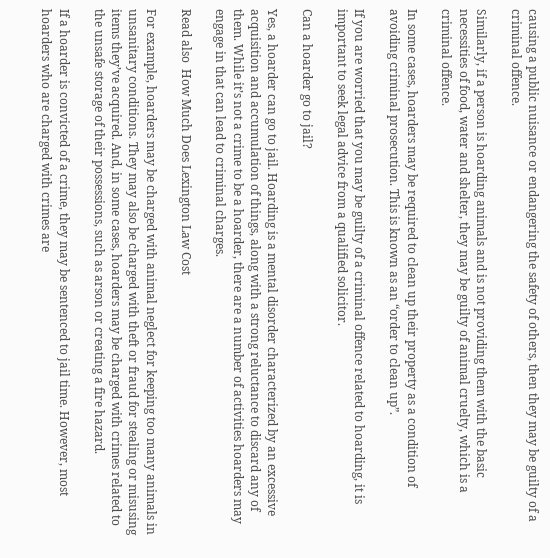causing a public nuisance or endangering the safety of others, then they may be guilty of a criminal offence.

Similarly, if a person is hoarding animals and is not providing them with the basic necessities of food, water and shelter, they may be guilty of animal cruelty, which is a criminal offence.

In some cases, hoarders may be required to clean up their property as a condition of avoiding criminal prosecution. This is known as an “order to clean up”.

If you are worried that you may be guilty of a criminal offence related to hoarding, it is important to seek legal advice from a qualified solicitor.

Can a hoarder go to jail?

Yes, a hoarder can go to jail. Hoarding is a mental disorder characterized by an excessive acquisition and accumulation of things, along with a strong reluctance to discard any of them. While it’s not a crime to be a hoarder, there are a number of activities hoarders may engage in that can lead to criminal charges.

Read also  How Much Does Lexington Law Cost

For example, hoarders may be charged with animal neglect for keeping too many animals in unsanitary conditions. They may also be charged with theft or fraud for stealing or misusing items they’ve acquired. And, in some cases, hoarders may be charged with crimes related to the unsafe storage of their possessions, such as arson or creating a fire hazard.

If a hoarder is convicted of a crime, they may be sentenced to jail time. However, most hoarders who are charged with crimes are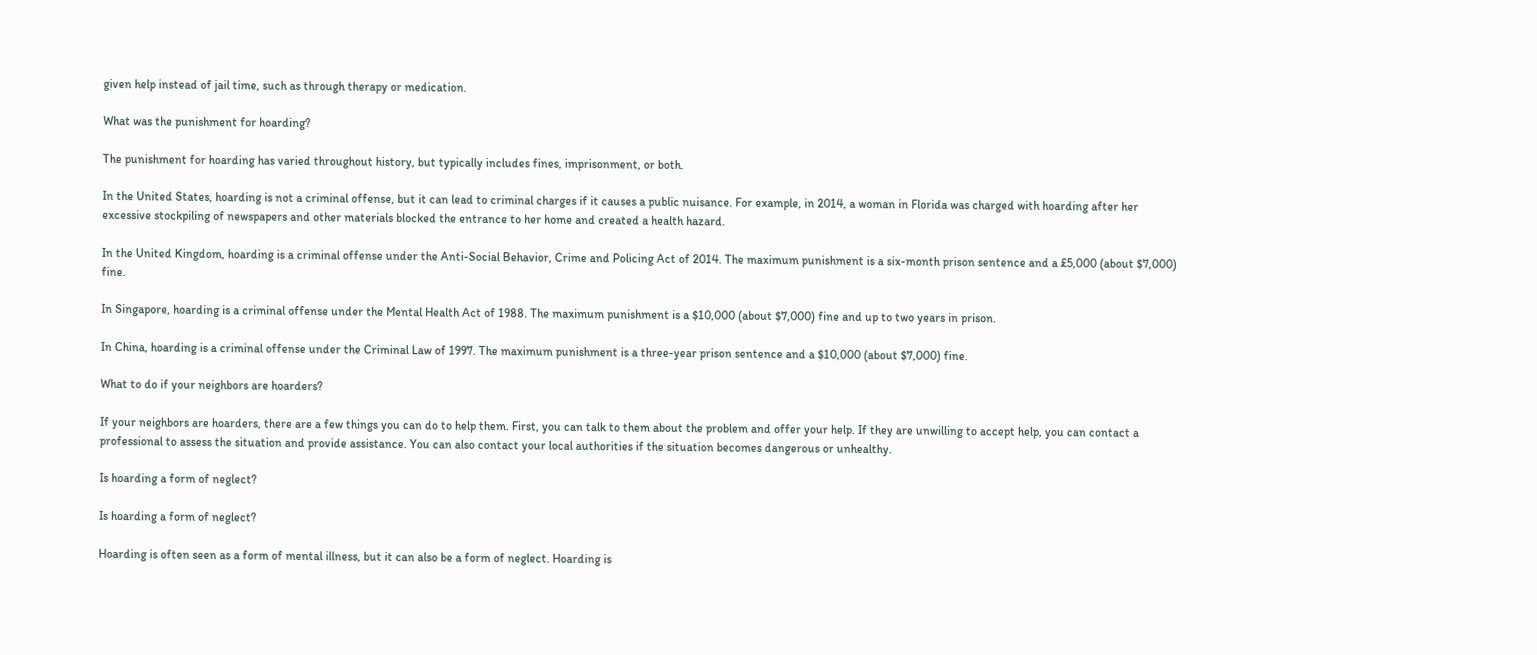given help instead of jail time, such as through therapy or medication.

What was the punishment for hoarding?

The punishment for hoarding has varied throughout history, but typically includes fines, imprisonment, or both.

In the United States, hoarding is not a criminal offense, but it can lead to criminal charges if it causes a public nuisance. For example, in 2014, a woman in Florida was charged with hoarding after her excessive stockpiling of newspapers and other materials blocked the entrance to her home and created a health hazard.

In the United Kingdom, hoarding is a criminal offense under the Anti-Social Behavior, Crime and Policing Act of 2014. The maximum punishment is a six-month prison sentence and a £5,000 (about $7,000) fine.

In Singapore, hoarding is a criminal offense under the Mental Health Act of 1988. The maximum punishment is a $10,000 (about $7,000) fine and up to two years in prison.

In China, hoarding is a criminal offense under the Criminal Law of 1997. The maximum punishment is a three-year prison sentence and a $10,000 (about $7,000) fine.

What to do if your neighbors are hoarders?

If your neighbors are hoarders, there are a few things you can do to help them. First, you can talk to them about the problem and offer your help. If they are unwilling to accept help, you can contact a professional to assess the situation and provide assistance. You can also contact your local authorities if the situation becomes dangerous or unhealthy.

Is hoarding a form of neglect?

Is hoarding a form of neglect?

Hoarding is often seen as a form of mental illness, but it can also be a form of neglect. Hoarding is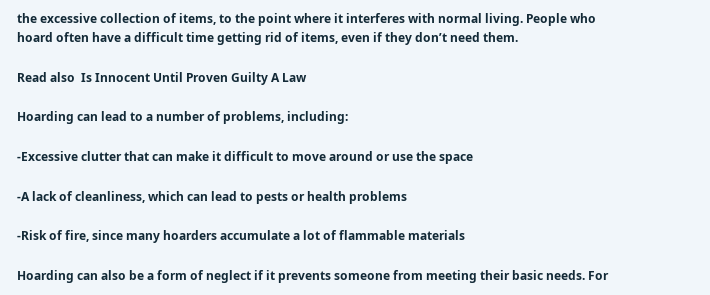the excessive collection of items, to the point where it interferes with normal living. People who hoard often have a difficult time getting rid of items, even if they don’t need them.

Read also  Is Innocent Until Proven Guilty A Law

Hoarding can lead to a number of problems, including:

-Excessive clutter that can make it difficult to move around or use the space

-A lack of cleanliness, which can lead to pests or health problems

-Risk of fire, since many hoarders accumulate a lot of flammable materials

Hoarding can also be a form of neglect if it prevents someone from meeting their basic needs. For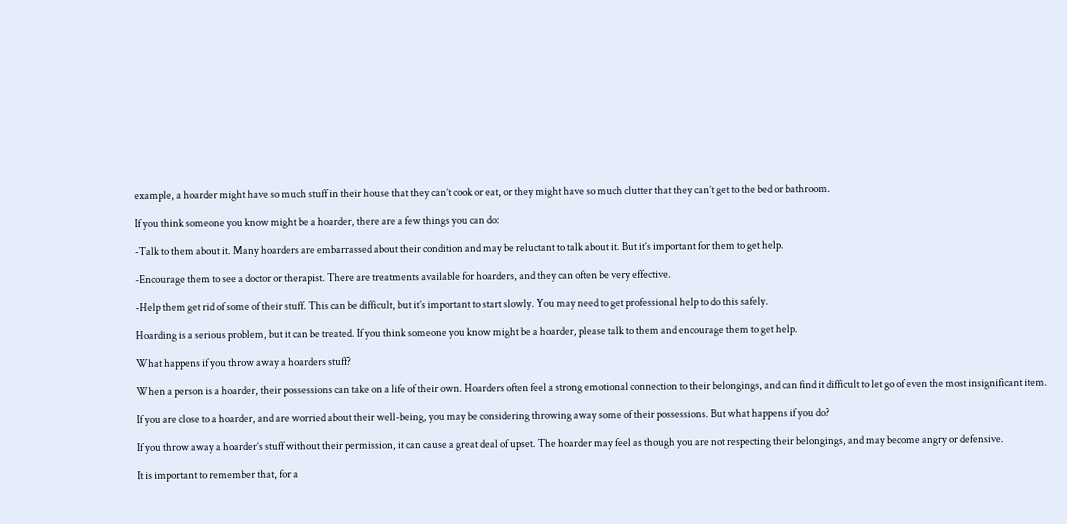example, a hoarder might have so much stuff in their house that they can’t cook or eat, or they might have so much clutter that they can’t get to the bed or bathroom.

If you think someone you know might be a hoarder, there are a few things you can do:

-Talk to them about it. Many hoarders are embarrassed about their condition and may be reluctant to talk about it. But it’s important for them to get help.

-Encourage them to see a doctor or therapist. There are treatments available for hoarders, and they can often be very effective.

-Help them get rid of some of their stuff. This can be difficult, but it’s important to start slowly. You may need to get professional help to do this safely.

Hoarding is a serious problem, but it can be treated. If you think someone you know might be a hoarder, please talk to them and encourage them to get help.

What happens if you throw away a hoarders stuff?

When a person is a hoarder, their possessions can take on a life of their own. Hoarders often feel a strong emotional connection to their belongings, and can find it difficult to let go of even the most insignificant item.

If you are close to a hoarder, and are worried about their well-being, you may be considering throwing away some of their possessions. But what happens if you do?

If you throw away a hoarder’s stuff without their permission, it can cause a great deal of upset. The hoarder may feel as though you are not respecting their belongings, and may become angry or defensive.

It is important to remember that, for a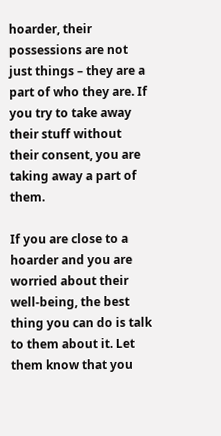hoarder, their possessions are not just things – they are a part of who they are. If you try to take away their stuff without their consent, you are taking away a part of them.

If you are close to a hoarder and you are worried about their well-being, the best thing you can do is talk to them about it. Let them know that you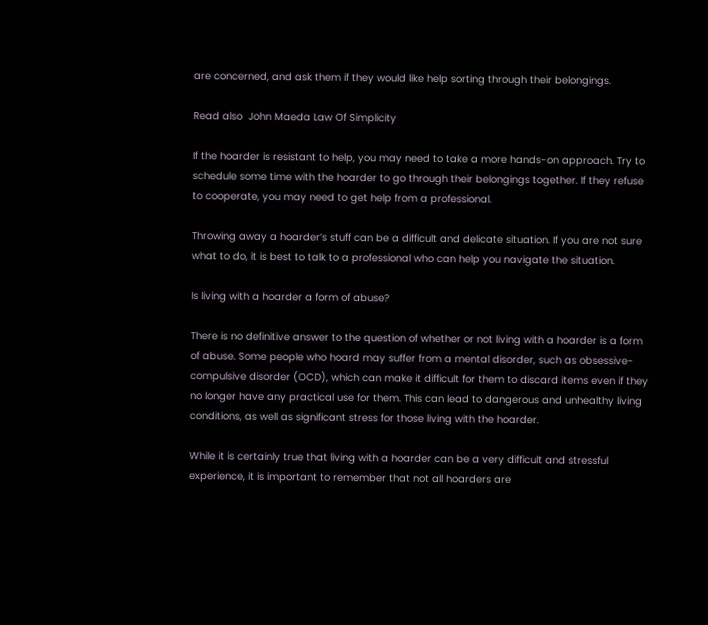are concerned, and ask them if they would like help sorting through their belongings.

Read also  John Maeda Law Of Simplicity

If the hoarder is resistant to help, you may need to take a more hands-on approach. Try to schedule some time with the hoarder to go through their belongings together. If they refuse to cooperate, you may need to get help from a professional.

Throwing away a hoarder’s stuff can be a difficult and delicate situation. If you are not sure what to do, it is best to talk to a professional who can help you navigate the situation.

Is living with a hoarder a form of abuse?

There is no definitive answer to the question of whether or not living with a hoarder is a form of abuse. Some people who hoard may suffer from a mental disorder, such as obsessive-compulsive disorder (OCD), which can make it difficult for them to discard items even if they no longer have any practical use for them. This can lead to dangerous and unhealthy living conditions, as well as significant stress for those living with the hoarder.

While it is certainly true that living with a hoarder can be a very difficult and stressful experience, it is important to remember that not all hoarders are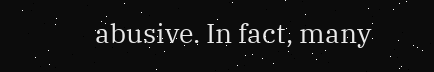abusive. In fact, many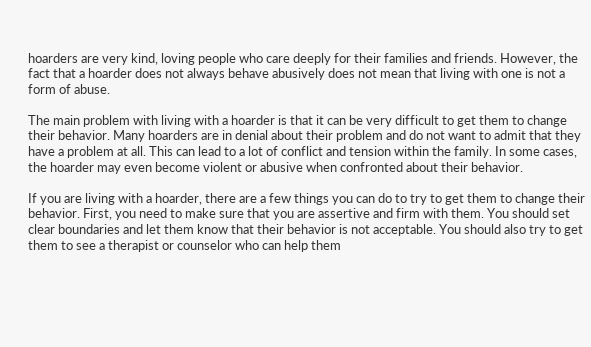hoarders are very kind, loving people who care deeply for their families and friends. However, the fact that a hoarder does not always behave abusively does not mean that living with one is not a form of abuse.

The main problem with living with a hoarder is that it can be very difficult to get them to change their behavior. Many hoarders are in denial about their problem and do not want to admit that they have a problem at all. This can lead to a lot of conflict and tension within the family. In some cases, the hoarder may even become violent or abusive when confronted about their behavior.

If you are living with a hoarder, there are a few things you can do to try to get them to change their behavior. First, you need to make sure that you are assertive and firm with them. You should set clear boundaries and let them know that their behavior is not acceptable. You should also try to get them to see a therapist or counselor who can help them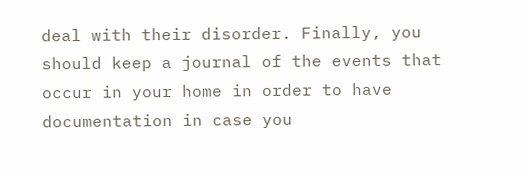deal with their disorder. Finally, you should keep a journal of the events that occur in your home in order to have documentation in case you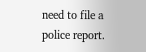need to file a police report.